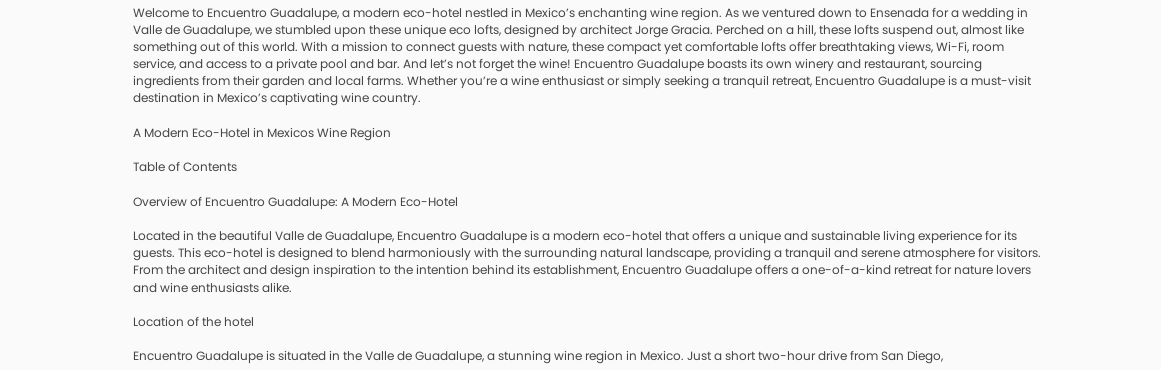Welcome to Encuentro Guadalupe, a modern eco-hotel nestled in Mexico’s enchanting wine region. As we ventured down to Ensenada for a wedding in Valle de Guadalupe, we stumbled upon these unique eco lofts, designed by architect Jorge Gracia. Perched on a hill, these lofts suspend out, almost like something out of this world. With a mission to connect guests with nature, these compact yet comfortable lofts offer breathtaking views, Wi-Fi, room service, and access to a private pool and bar. And let’s not forget the wine! Encuentro Guadalupe boasts its own winery and restaurant, sourcing ingredients from their garden and local farms. Whether you’re a wine enthusiast or simply seeking a tranquil retreat, Encuentro Guadalupe is a must-visit destination in Mexico’s captivating wine country.

A Modern Eco-Hotel in Mexicos Wine Region

Table of Contents

Overview of Encuentro Guadalupe: A Modern Eco-Hotel

Located in the beautiful Valle de Guadalupe, Encuentro Guadalupe is a modern eco-hotel that offers a unique and sustainable living experience for its guests. This eco-hotel is designed to blend harmoniously with the surrounding natural landscape, providing a tranquil and serene atmosphere for visitors. From the architect and design inspiration to the intention behind its establishment, Encuentro Guadalupe offers a one-of-a-kind retreat for nature lovers and wine enthusiasts alike.

Location of the hotel

Encuentro Guadalupe is situated in the Valle de Guadalupe, a stunning wine region in Mexico. Just a short two-hour drive from San Diego,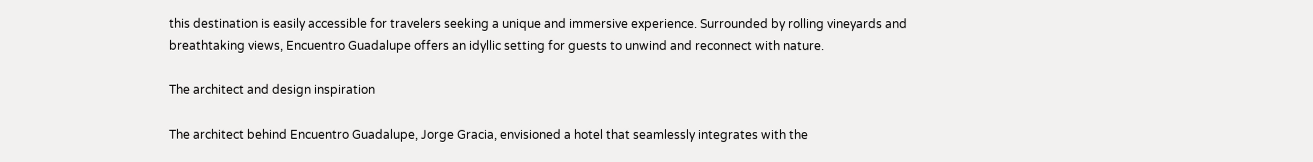this destination is easily accessible for travelers seeking a unique and immersive experience. Surrounded by rolling vineyards and breathtaking views, Encuentro Guadalupe offers an idyllic setting for guests to unwind and reconnect with nature.

The architect and design inspiration

The architect behind Encuentro Guadalupe, Jorge Gracia, envisioned a hotel that seamlessly integrates with the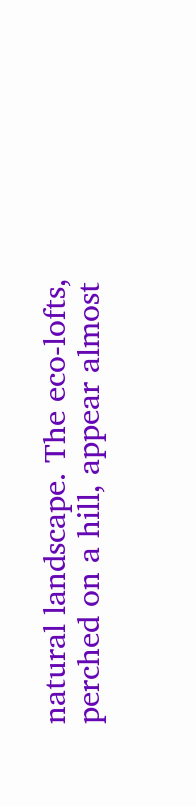natural landscape. The eco-lofts, perched on a hill, appear almost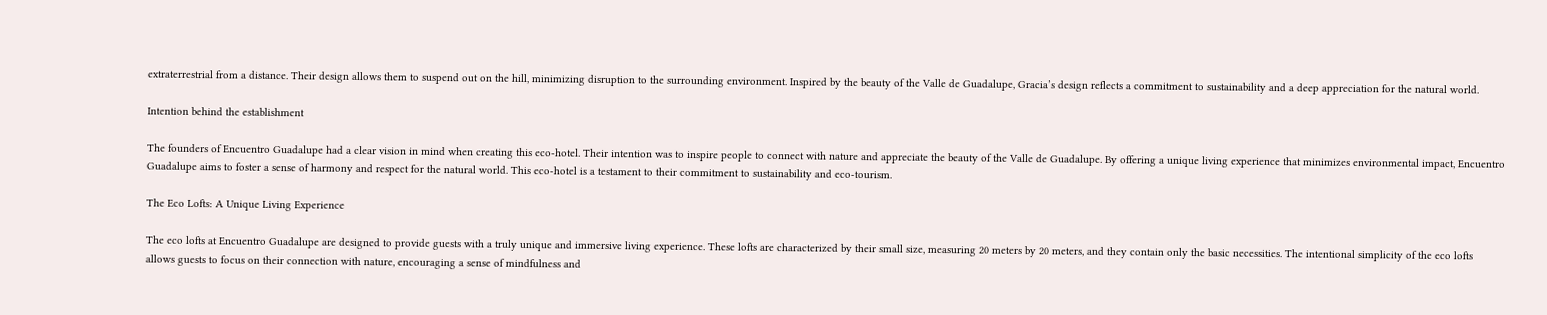extraterrestrial from a distance. Their design allows them to suspend out on the hill, minimizing disruption to the surrounding environment. Inspired by the beauty of the Valle de Guadalupe, Gracia’s design reflects a commitment to sustainability and a deep appreciation for the natural world.

Intention behind the establishment

The founders of Encuentro Guadalupe had a clear vision in mind when creating this eco-hotel. Their intention was to inspire people to connect with nature and appreciate the beauty of the Valle de Guadalupe. By offering a unique living experience that minimizes environmental impact, Encuentro Guadalupe aims to foster a sense of harmony and respect for the natural world. This eco-hotel is a testament to their commitment to sustainability and eco-tourism.

The Eco Lofts: A Unique Living Experience

The eco lofts at Encuentro Guadalupe are designed to provide guests with a truly unique and immersive living experience. These lofts are characterized by their small size, measuring 20 meters by 20 meters, and they contain only the basic necessities. The intentional simplicity of the eco lofts allows guests to focus on their connection with nature, encouraging a sense of mindfulness and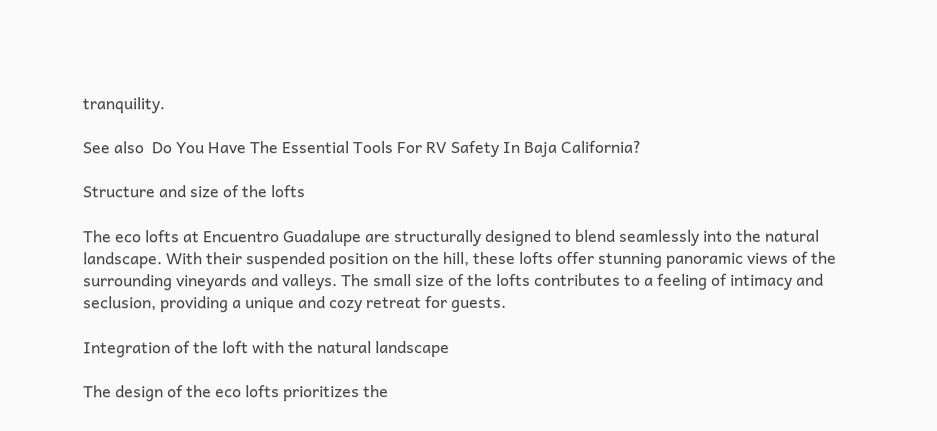tranquility.

See also  Do You Have The Essential Tools For RV Safety In Baja California?

Structure and size of the lofts

The eco lofts at Encuentro Guadalupe are structurally designed to blend seamlessly into the natural landscape. With their suspended position on the hill, these lofts offer stunning panoramic views of the surrounding vineyards and valleys. The small size of the lofts contributes to a feeling of intimacy and seclusion, providing a unique and cozy retreat for guests.

Integration of the loft with the natural landscape

The design of the eco lofts prioritizes the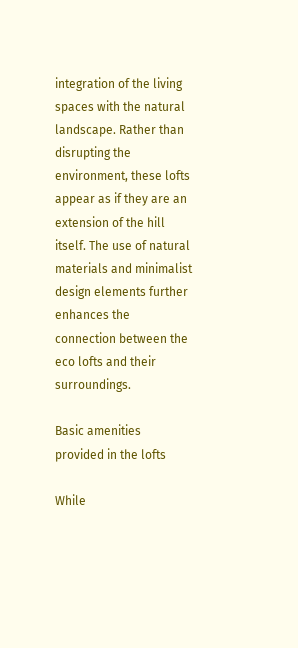integration of the living spaces with the natural landscape. Rather than disrupting the environment, these lofts appear as if they are an extension of the hill itself. The use of natural materials and minimalist design elements further enhances the connection between the eco lofts and their surroundings.

Basic amenities provided in the lofts

While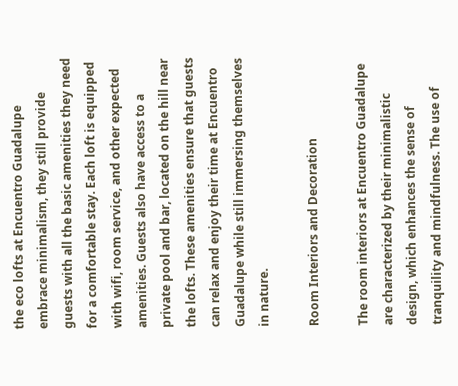the eco lofts at Encuentro Guadalupe embrace minimalism, they still provide guests with all the basic amenities they need for a comfortable stay. Each loft is equipped with wifi, room service, and other expected amenities. Guests also have access to a private pool and bar, located on the hill near the lofts. These amenities ensure that guests can relax and enjoy their time at Encuentro Guadalupe while still immersing themselves in nature.

Room Interiors and Decoration

The room interiors at Encuentro Guadalupe are characterized by their minimalistic design, which enhances the sense of tranquility and mindfulness. The use of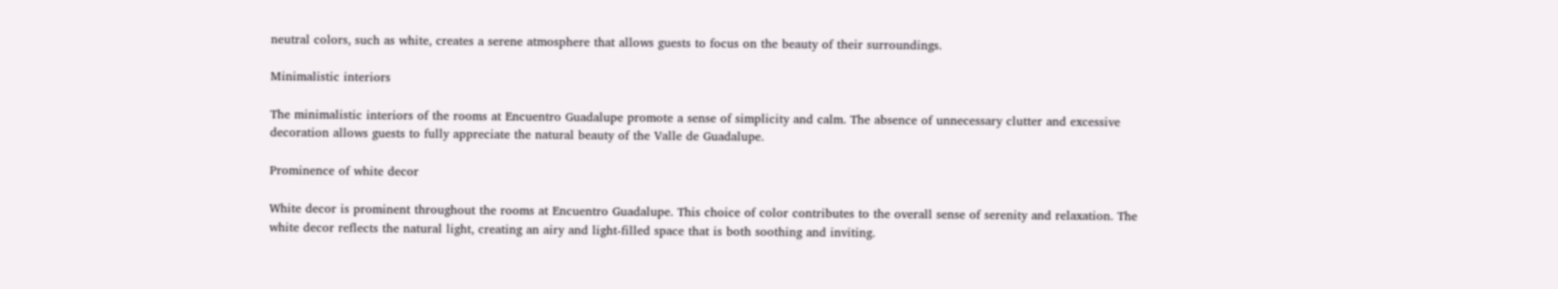neutral colors, such as white, creates a serene atmosphere that allows guests to focus on the beauty of their surroundings.

Minimalistic interiors

The minimalistic interiors of the rooms at Encuentro Guadalupe promote a sense of simplicity and calm. The absence of unnecessary clutter and excessive decoration allows guests to fully appreciate the natural beauty of the Valle de Guadalupe.

Prominence of white decor

White decor is prominent throughout the rooms at Encuentro Guadalupe. This choice of color contributes to the overall sense of serenity and relaxation. The white decor reflects the natural light, creating an airy and light-filled space that is both soothing and inviting.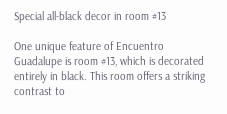Special all-black decor in room #13

One unique feature of Encuentro Guadalupe is room #13, which is decorated entirely in black. This room offers a striking contrast to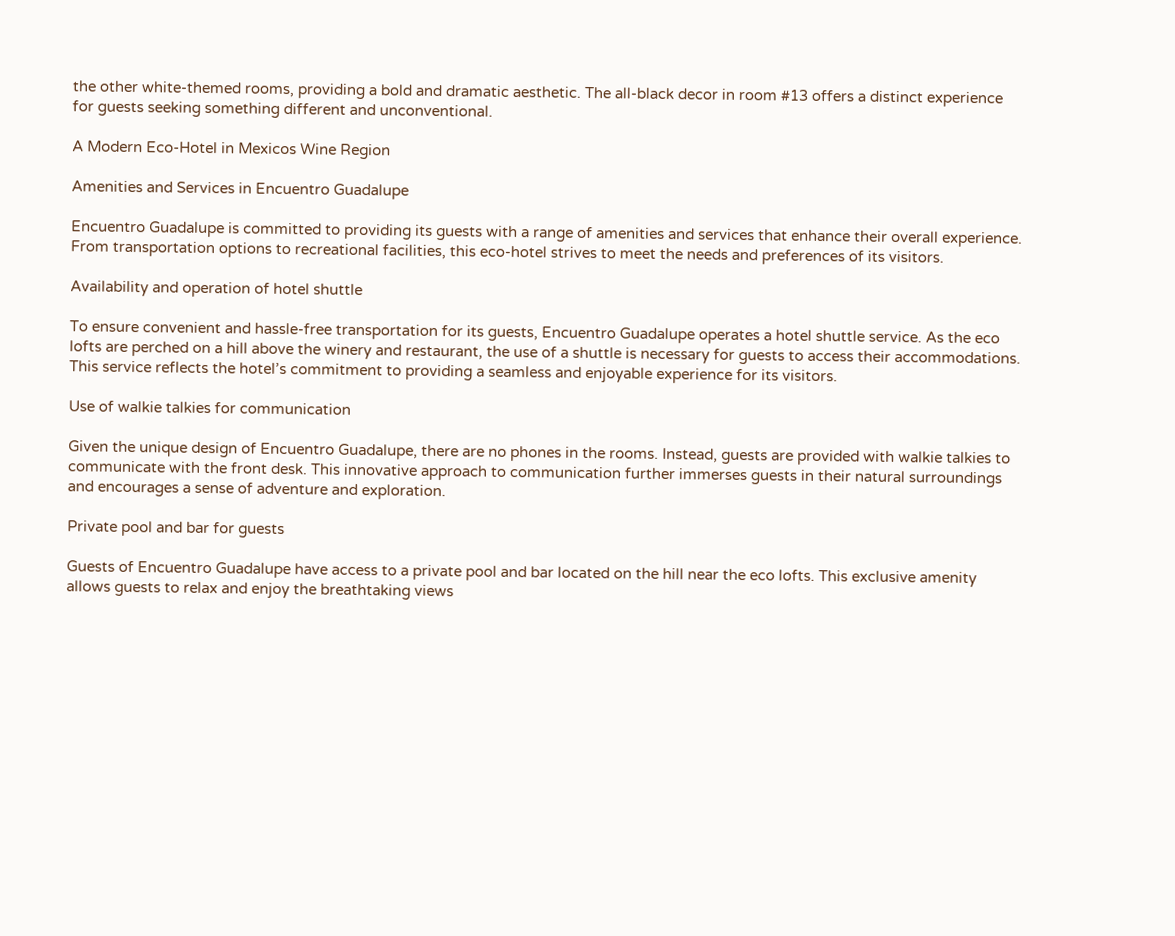the other white-themed rooms, providing a bold and dramatic aesthetic. The all-black decor in room #13 offers a distinct experience for guests seeking something different and unconventional.

A Modern Eco-Hotel in Mexicos Wine Region

Amenities and Services in Encuentro Guadalupe

Encuentro Guadalupe is committed to providing its guests with a range of amenities and services that enhance their overall experience. From transportation options to recreational facilities, this eco-hotel strives to meet the needs and preferences of its visitors.

Availability and operation of hotel shuttle

To ensure convenient and hassle-free transportation for its guests, Encuentro Guadalupe operates a hotel shuttle service. As the eco lofts are perched on a hill above the winery and restaurant, the use of a shuttle is necessary for guests to access their accommodations. This service reflects the hotel’s commitment to providing a seamless and enjoyable experience for its visitors.

Use of walkie talkies for communication

Given the unique design of Encuentro Guadalupe, there are no phones in the rooms. Instead, guests are provided with walkie talkies to communicate with the front desk. This innovative approach to communication further immerses guests in their natural surroundings and encourages a sense of adventure and exploration.

Private pool and bar for guests

Guests of Encuentro Guadalupe have access to a private pool and bar located on the hill near the eco lofts. This exclusive amenity allows guests to relax and enjoy the breathtaking views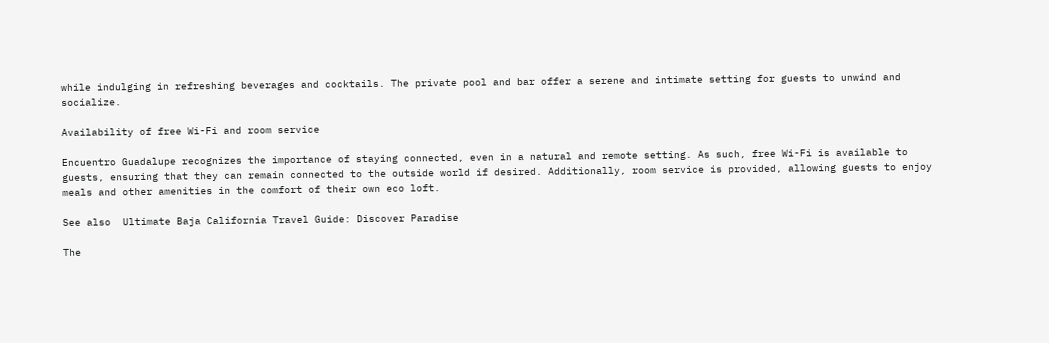while indulging in refreshing beverages and cocktails. The private pool and bar offer a serene and intimate setting for guests to unwind and socialize.

Availability of free Wi-Fi and room service

Encuentro Guadalupe recognizes the importance of staying connected, even in a natural and remote setting. As such, free Wi-Fi is available to guests, ensuring that they can remain connected to the outside world if desired. Additionally, room service is provided, allowing guests to enjoy meals and other amenities in the comfort of their own eco loft.

See also  Ultimate Baja California Travel Guide: Discover Paradise

The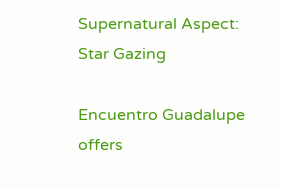Supernatural Aspect: Star Gazing

Encuentro Guadalupe offers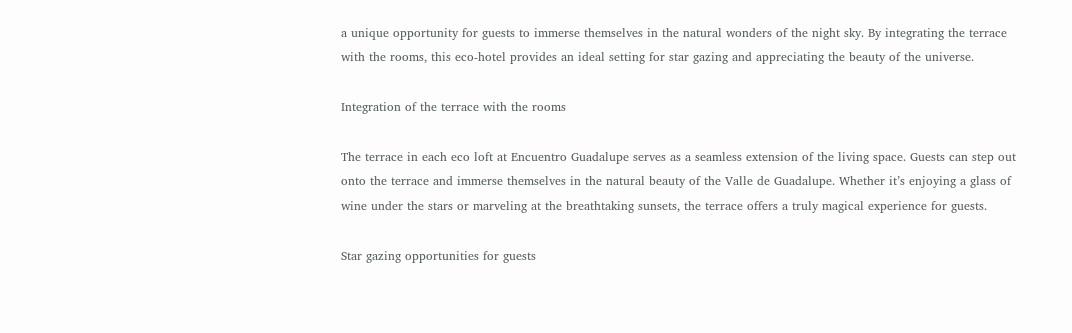a unique opportunity for guests to immerse themselves in the natural wonders of the night sky. By integrating the terrace with the rooms, this eco-hotel provides an ideal setting for star gazing and appreciating the beauty of the universe.

Integration of the terrace with the rooms

The terrace in each eco loft at Encuentro Guadalupe serves as a seamless extension of the living space. Guests can step out onto the terrace and immerse themselves in the natural beauty of the Valle de Guadalupe. Whether it’s enjoying a glass of wine under the stars or marveling at the breathtaking sunsets, the terrace offers a truly magical experience for guests.

Star gazing opportunities for guests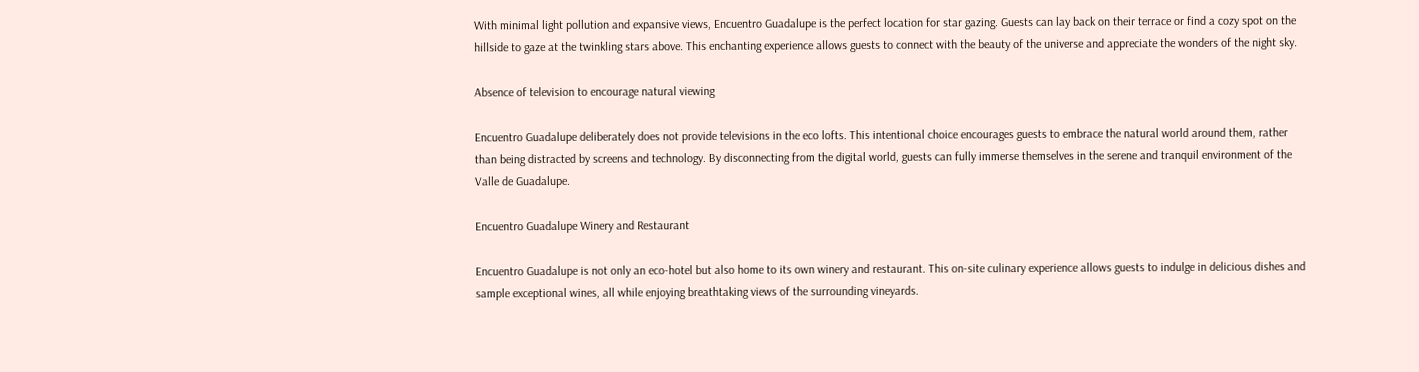With minimal light pollution and expansive views, Encuentro Guadalupe is the perfect location for star gazing. Guests can lay back on their terrace or find a cozy spot on the hillside to gaze at the twinkling stars above. This enchanting experience allows guests to connect with the beauty of the universe and appreciate the wonders of the night sky.

Absence of television to encourage natural viewing

Encuentro Guadalupe deliberately does not provide televisions in the eco lofts. This intentional choice encourages guests to embrace the natural world around them, rather than being distracted by screens and technology. By disconnecting from the digital world, guests can fully immerse themselves in the serene and tranquil environment of the Valle de Guadalupe.

Encuentro Guadalupe Winery and Restaurant

Encuentro Guadalupe is not only an eco-hotel but also home to its own winery and restaurant. This on-site culinary experience allows guests to indulge in delicious dishes and sample exceptional wines, all while enjoying breathtaking views of the surrounding vineyards.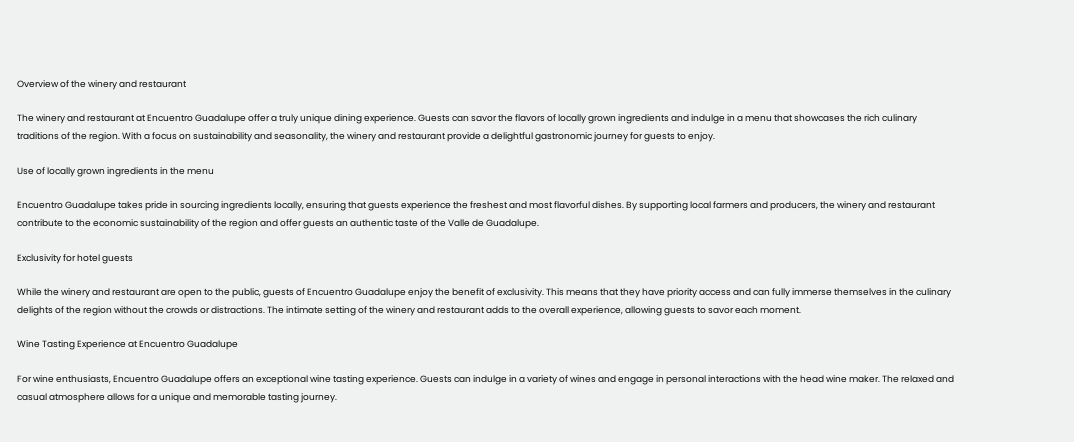Overview of the winery and restaurant

The winery and restaurant at Encuentro Guadalupe offer a truly unique dining experience. Guests can savor the flavors of locally grown ingredients and indulge in a menu that showcases the rich culinary traditions of the region. With a focus on sustainability and seasonality, the winery and restaurant provide a delightful gastronomic journey for guests to enjoy.

Use of locally grown ingredients in the menu

Encuentro Guadalupe takes pride in sourcing ingredients locally, ensuring that guests experience the freshest and most flavorful dishes. By supporting local farmers and producers, the winery and restaurant contribute to the economic sustainability of the region and offer guests an authentic taste of the Valle de Guadalupe.

Exclusivity for hotel guests

While the winery and restaurant are open to the public, guests of Encuentro Guadalupe enjoy the benefit of exclusivity. This means that they have priority access and can fully immerse themselves in the culinary delights of the region without the crowds or distractions. The intimate setting of the winery and restaurant adds to the overall experience, allowing guests to savor each moment.

Wine Tasting Experience at Encuentro Guadalupe

For wine enthusiasts, Encuentro Guadalupe offers an exceptional wine tasting experience. Guests can indulge in a variety of wines and engage in personal interactions with the head wine maker. The relaxed and casual atmosphere allows for a unique and memorable tasting journey.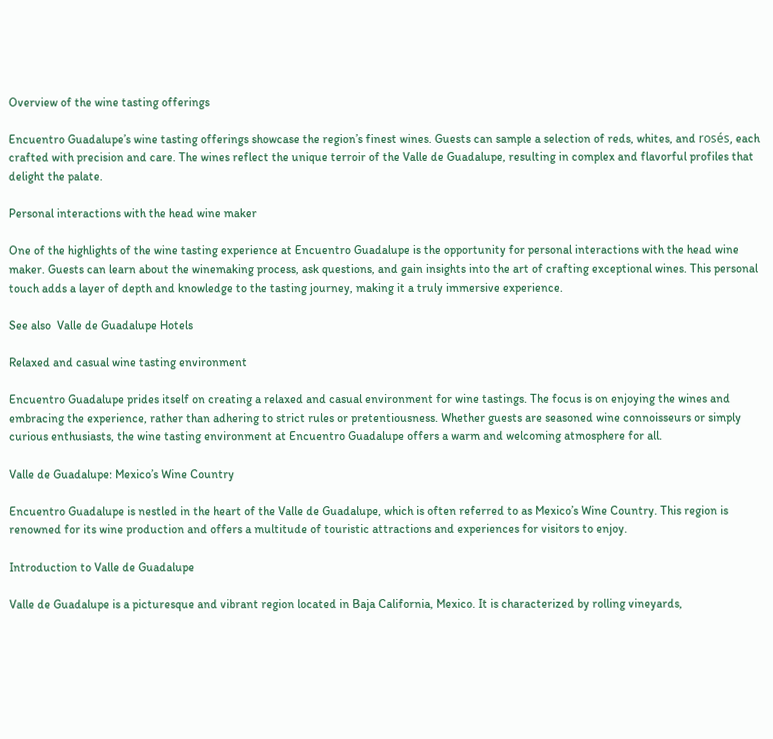Overview of the wine tasting offerings

Encuentro Guadalupe’s wine tasting offerings showcase the region’s finest wines. Guests can sample a selection of reds, whites, and rosés, each crafted with precision and care. The wines reflect the unique terroir of the Valle de Guadalupe, resulting in complex and flavorful profiles that delight the palate.

Personal interactions with the head wine maker

One of the highlights of the wine tasting experience at Encuentro Guadalupe is the opportunity for personal interactions with the head wine maker. Guests can learn about the winemaking process, ask questions, and gain insights into the art of crafting exceptional wines. This personal touch adds a layer of depth and knowledge to the tasting journey, making it a truly immersive experience.

See also  Valle de Guadalupe Hotels

Relaxed and casual wine tasting environment

Encuentro Guadalupe prides itself on creating a relaxed and casual environment for wine tastings. The focus is on enjoying the wines and embracing the experience, rather than adhering to strict rules or pretentiousness. Whether guests are seasoned wine connoisseurs or simply curious enthusiasts, the wine tasting environment at Encuentro Guadalupe offers a warm and welcoming atmosphere for all.

Valle de Guadalupe: Mexico’s Wine Country

Encuentro Guadalupe is nestled in the heart of the Valle de Guadalupe, which is often referred to as Mexico’s Wine Country. This region is renowned for its wine production and offers a multitude of touristic attractions and experiences for visitors to enjoy.

Introduction to Valle de Guadalupe

Valle de Guadalupe is a picturesque and vibrant region located in Baja California, Mexico. It is characterized by rolling vineyards,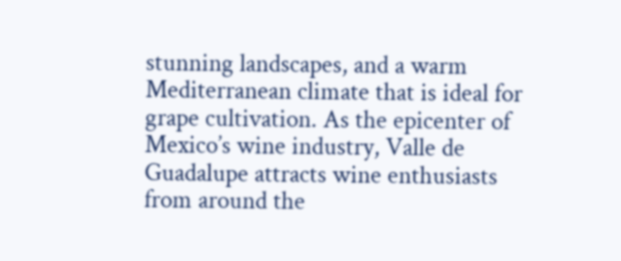stunning landscapes, and a warm Mediterranean climate that is ideal for grape cultivation. As the epicenter of Mexico’s wine industry, Valle de Guadalupe attracts wine enthusiasts from around the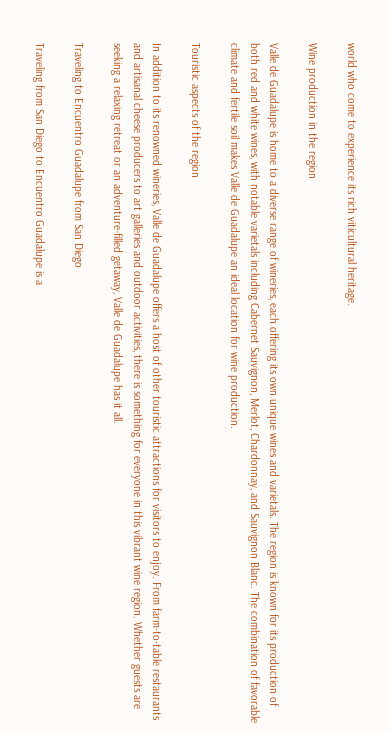world who come to experience its rich viticultural heritage.

Wine production in the region

Valle de Guadalupe is home to a diverse range of wineries, each offering its own unique wines and varietals. The region is known for its production of both red and white wines, with notable varietals including Cabernet Sauvignon, Merlot, Chardonnay, and Sauvignon Blanc. The combination of favorable climate and fertile soil makes Valle de Guadalupe an ideal location for wine production.

Touristic aspects of the region

In addition to its renowned wineries, Valle de Guadalupe offers a host of other touristic attractions for visitors to enjoy. From farm-to-table restaurants and artisanal cheese producers to art galleries and outdoor activities, there is something for everyone in this vibrant wine region. Whether guests are seeking a relaxing retreat or an adventure-filled getaway, Valle de Guadalupe has it all.

Traveling to Encuentro Guadalupe from San Diego

Traveling from San Diego to Encuentro Guadalupe is a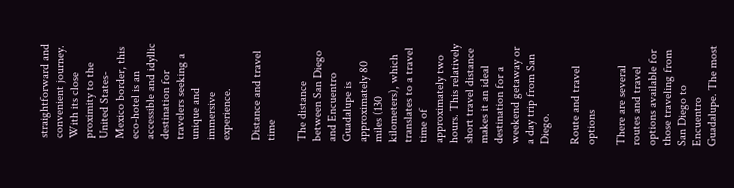straightforward and convenient journey. With its close proximity to the United States-Mexico border, this eco-hotel is an accessible and idyllic destination for travelers seeking a unique and immersive experience.

Distance and travel time

The distance between San Diego and Encuentro Guadalupe is approximately 80 miles (130 kilometers), which translates to a travel time of approximately two hours. This relatively short travel distance makes it an ideal destination for a weekend getaway or a day trip from San Diego.

Route and travel options

There are several routes and travel options available for those traveling from San Diego to Encuentro Guadalupe. The most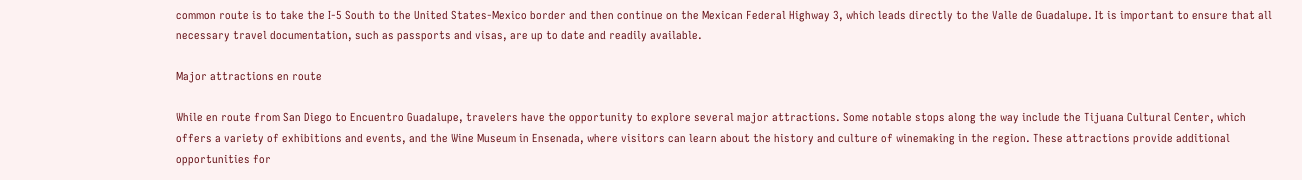common route is to take the I-5 South to the United States-Mexico border and then continue on the Mexican Federal Highway 3, which leads directly to the Valle de Guadalupe. It is important to ensure that all necessary travel documentation, such as passports and visas, are up to date and readily available.

Major attractions en route

While en route from San Diego to Encuentro Guadalupe, travelers have the opportunity to explore several major attractions. Some notable stops along the way include the Tijuana Cultural Center, which offers a variety of exhibitions and events, and the Wine Museum in Ensenada, where visitors can learn about the history and culture of winemaking in the region. These attractions provide additional opportunities for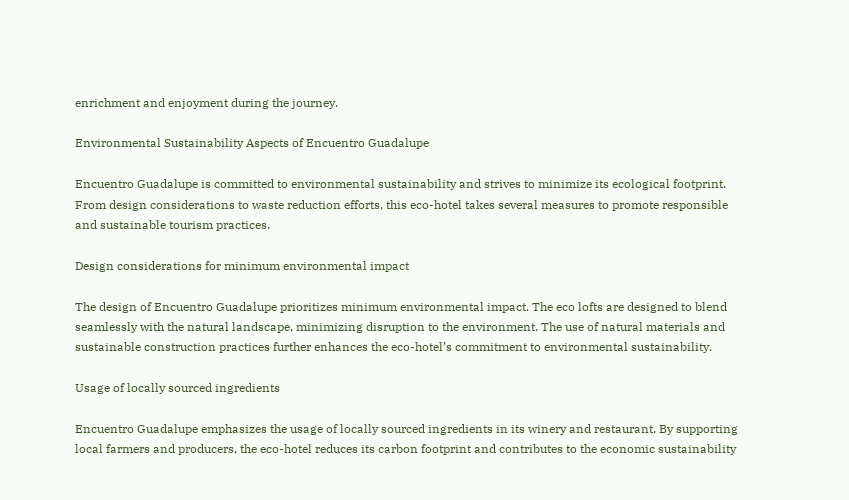enrichment and enjoyment during the journey.

Environmental Sustainability Aspects of Encuentro Guadalupe

Encuentro Guadalupe is committed to environmental sustainability and strives to minimize its ecological footprint. From design considerations to waste reduction efforts, this eco-hotel takes several measures to promote responsible and sustainable tourism practices.

Design considerations for minimum environmental impact

The design of Encuentro Guadalupe prioritizes minimum environmental impact. The eco lofts are designed to blend seamlessly with the natural landscape, minimizing disruption to the environment. The use of natural materials and sustainable construction practices further enhances the eco-hotel’s commitment to environmental sustainability.

Usage of locally sourced ingredients

Encuentro Guadalupe emphasizes the usage of locally sourced ingredients in its winery and restaurant. By supporting local farmers and producers, the eco-hotel reduces its carbon footprint and contributes to the economic sustainability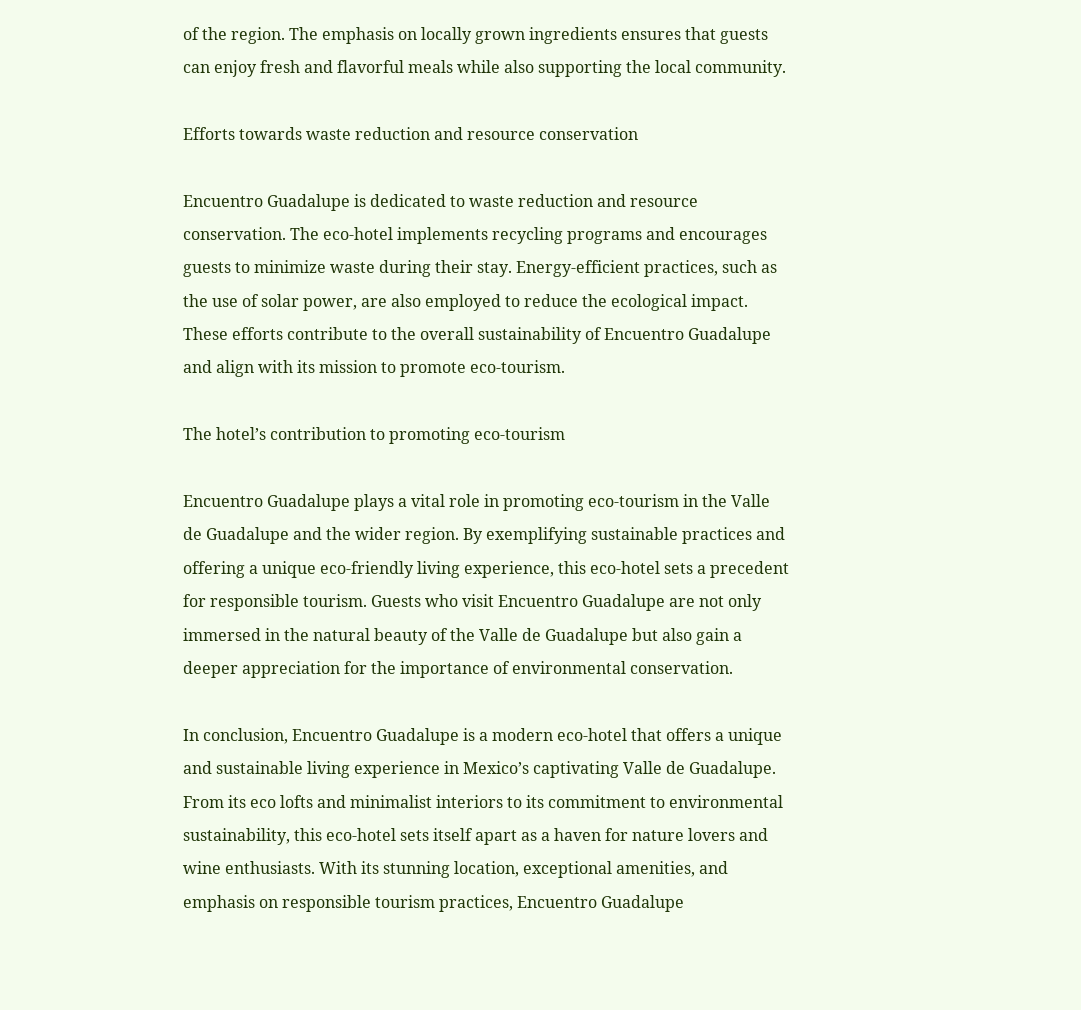of the region. The emphasis on locally grown ingredients ensures that guests can enjoy fresh and flavorful meals while also supporting the local community.

Efforts towards waste reduction and resource conservation

Encuentro Guadalupe is dedicated to waste reduction and resource conservation. The eco-hotel implements recycling programs and encourages guests to minimize waste during their stay. Energy-efficient practices, such as the use of solar power, are also employed to reduce the ecological impact. These efforts contribute to the overall sustainability of Encuentro Guadalupe and align with its mission to promote eco-tourism.

The hotel’s contribution to promoting eco-tourism

Encuentro Guadalupe plays a vital role in promoting eco-tourism in the Valle de Guadalupe and the wider region. By exemplifying sustainable practices and offering a unique eco-friendly living experience, this eco-hotel sets a precedent for responsible tourism. Guests who visit Encuentro Guadalupe are not only immersed in the natural beauty of the Valle de Guadalupe but also gain a deeper appreciation for the importance of environmental conservation.

In conclusion, Encuentro Guadalupe is a modern eco-hotel that offers a unique and sustainable living experience in Mexico’s captivating Valle de Guadalupe. From its eco lofts and minimalist interiors to its commitment to environmental sustainability, this eco-hotel sets itself apart as a haven for nature lovers and wine enthusiasts. With its stunning location, exceptional amenities, and emphasis on responsible tourism practices, Encuentro Guadalupe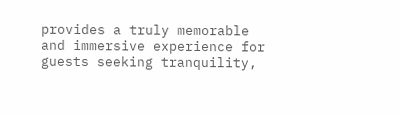provides a truly memorable and immersive experience for guests seeking tranquility,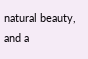natural beauty, and a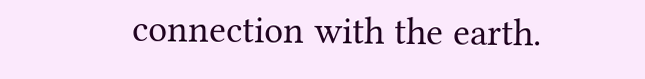connection with the earth.